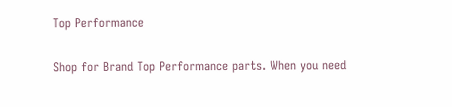Top Performance

Shop for Brand Top Performance parts. When you need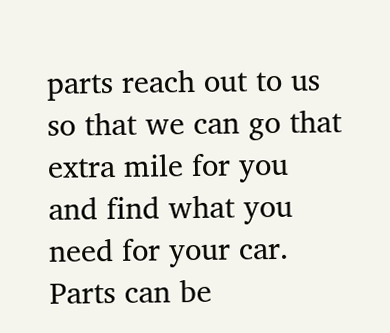parts reach out to us so that we can go that extra mile for you and find what you need for your car. Parts can be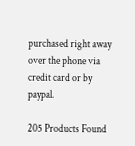purchased right away over the phone via credit card or by paypal.

205 Products Found